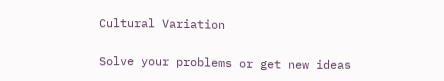Cultural Variation

Solve your problems or get new ideas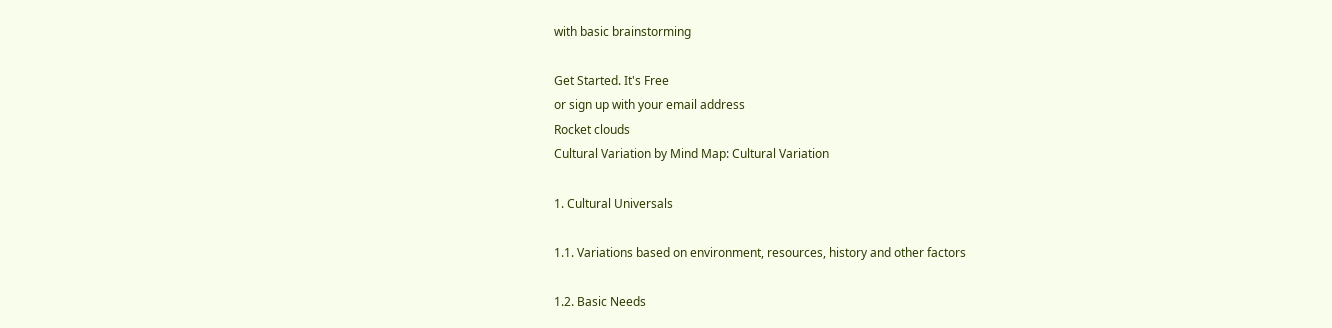with basic brainstorming

Get Started. It's Free
or sign up with your email address
Rocket clouds
Cultural Variation by Mind Map: Cultural Variation

1. Cultural Universals

1.1. Variations based on environment, resources, history and other factors

1.2. Basic Needs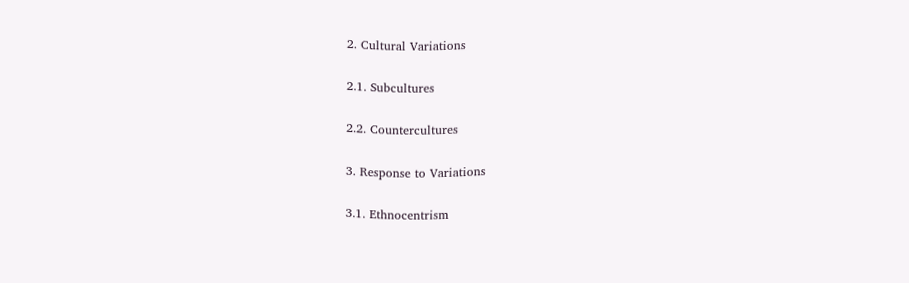2. Cultural Variations

2.1. Subcultures

2.2. Countercultures

3. Response to Variations

3.1. Ethnocentrism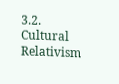3.2. Cultural Relativism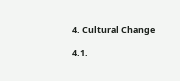4. Cultural Change

4.1.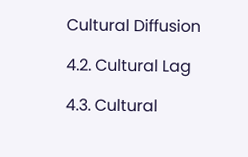Cultural Diffusion

4.2. Cultural Lag

4.3. Cultural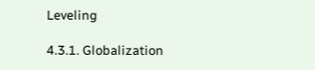Leveling

4.3.1. Globalization